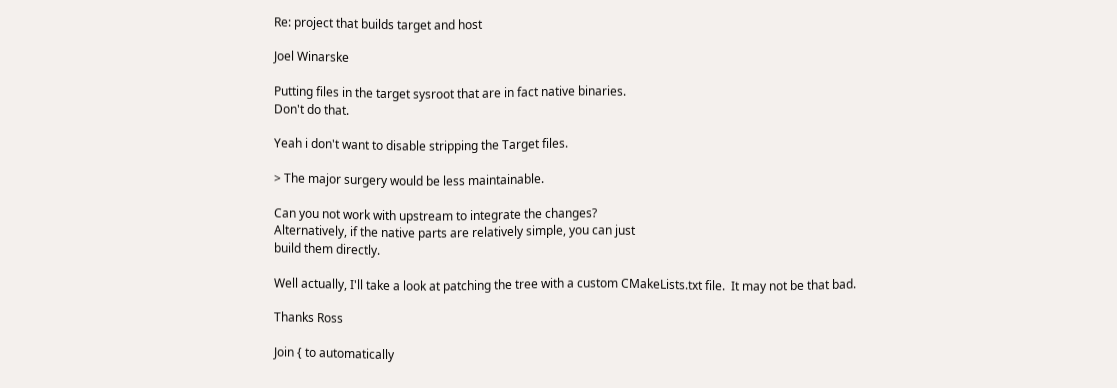Re: project that builds target and host

Joel Winarske

Putting files in the target sysroot that are in fact native binaries.
Don't do that.

Yeah i don't want to disable stripping the Target files.

> The major surgery would be less maintainable.

Can you not work with upstream to integrate the changes?
Alternatively, if the native parts are relatively simple, you can just
build them directly.

Well actually, I'll take a look at patching the tree with a custom CMakeLists.txt file.  It may not be that bad.

Thanks Ross

Join { to automatically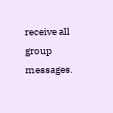receive all group messages.